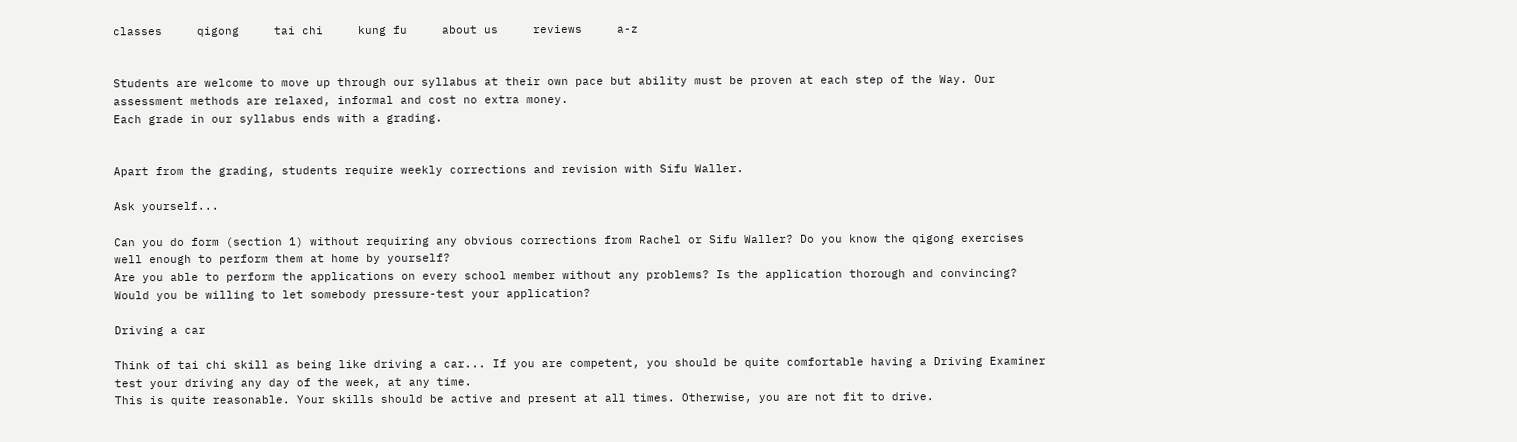classes     qigong     tai chi     kung fu     about us     reviews     a-z


Students are welcome to move up through our syllabus at their own pace but ability must be proven at each step of the Way. Our assessment methods are relaxed, informal and cost no extra money.
Each grade in our syllabus ends with a grading.


Apart from the grading, students require weekly corrections and revision with Sifu Waller.

Ask yourself...

Can you do form (section 1) without requiring any obvious corrections from Rachel or Sifu Waller? Do you know the qigong exercises well enough to perform them at home by yourself?
Are you able to perform the applications on every school member without any problems? Is the application thorough and convincing?
Would you be willing to let somebody pressure-test your application?

Driving a car

Think of tai chi skill as being like driving a car... If you are competent, you should be quite comfortable having a Driving Examiner test your driving any day of the week, at any time.
This is quite reasonable. Your skills should be active and present at all times. Otherwise, you are not fit to drive.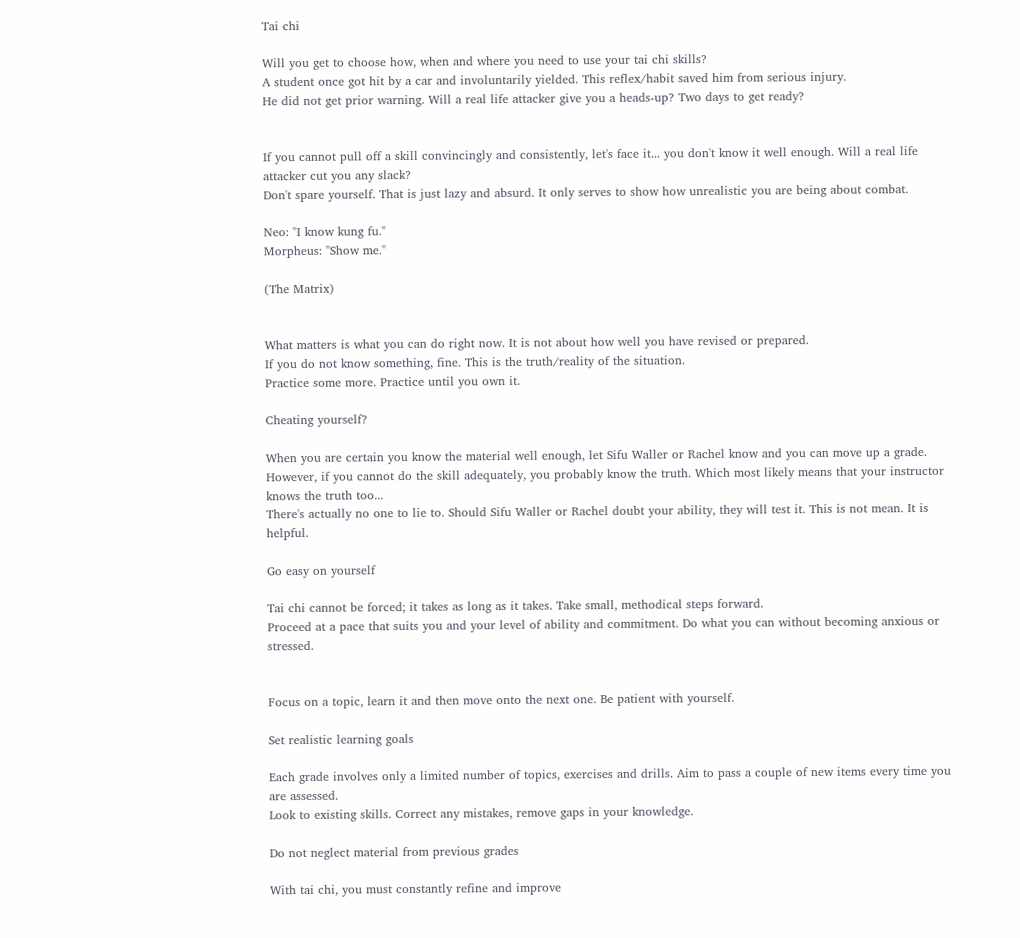Tai chi

Will you get to choose how, when and where you need to use your tai chi skills?
A student once got hit by a car and involuntarily yielded. This reflex/habit saved him from serious injury.
He did not get prior warning. Will a real life attacker give you a heads-up? Two days to get ready?


If you cannot pull off a skill convincingly and consistently, let's face it... you don't know it well enough. Will a real life attacker cut you any slack?
Don't spare yourself. That is just lazy and absurd. It only serves to show how unrealistic you are being about combat.

Neo: "I know kung fu."
Morpheus: "Show me."

(The Matrix)


What matters is what you can do right now. It is not about how well you have revised or prepared.
If you do not know something, fine. This is the truth/reality of the situation.
Practice some more. Practice until you own it.

Cheating yourself?

When you are certain you know the material well enough, let Sifu Waller or Rachel know and you can move up a grade.
However, if you cannot do the skill adequately, you probably know the truth. Which most likely means that your instructor knows the truth too...
There's actually no one to lie to. Should Sifu Waller or Rachel doubt your ability, they will test it. This is not mean. It is helpful.

Go easy on yourself

Tai chi cannot be forced; it takes as long as it takes. Take small, methodical steps forward.
Proceed at a pace that suits you and your level of ability and commitment. Do what you can without becoming anxious or stressed.


Focus on a topic, learn it and then move onto the next one. Be patient with yourself.

Set realistic learning goals

Each grade involves only a limited number of topics, exercises and drills. Aim to pass a couple of new items every time you are assessed.
Look to existing skills. Correct any mistakes, remove gaps in your knowledge.

Do not neglect material from previous grades

With tai chi, you must constantly refine and improve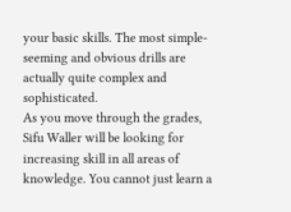your basic skills. The most simple-seeming and obvious drills are actually quite complex and sophisticated.
As you move through the grades, Sifu Waller will be looking for increasing skill in all areas of knowledge. You cannot just learn a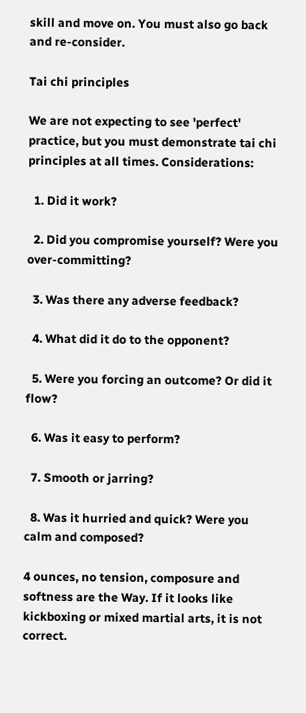skill and move on. You must also go back and re-consider.

Tai chi principles

We are not expecting to see 'perfect' practice, but you must demonstrate tai chi principles at all times. Considerations:

  1. Did it work?

  2. Did you compromise yourself? Were you over-committing?

  3. Was there any adverse feedback?

  4. What did it do to the opponent?

  5. Were you forcing an outcome? Or did it flow?

  6. Was it easy to perform?

  7. Smooth or jarring?

  8. Was it hurried and quick? Were you calm and composed?

4 ounces, no tension, composure and softness are the Way. If it looks like kickboxing or mixed martial arts, it is not correct.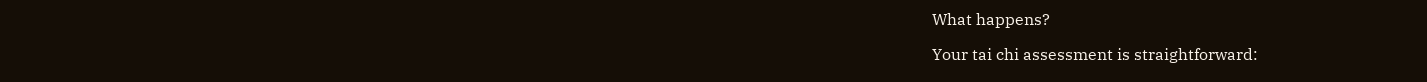What happens?

Your tai chi assessment is straightforward: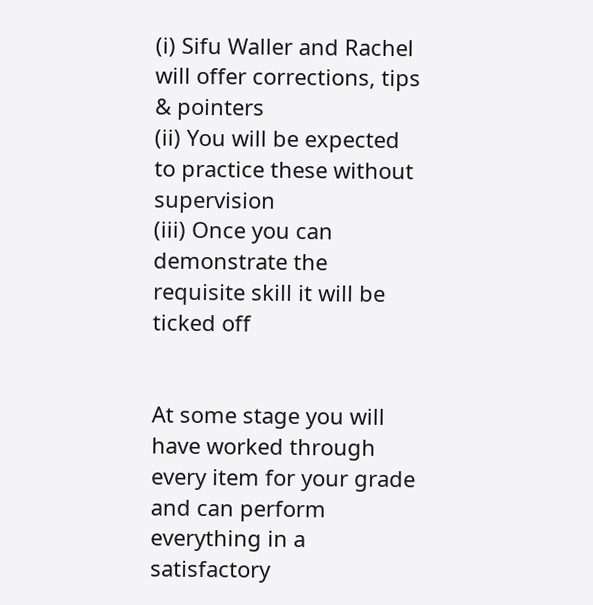(i) Sifu Waller and Rachel will offer corrections, tips & pointers
(ii) You will be expected to practice these without supervision
(iii) Once you can demonstrate the requisite skill it will be ticked off


At some stage you will have worked through every item for your grade and can perform everything in a satisfactory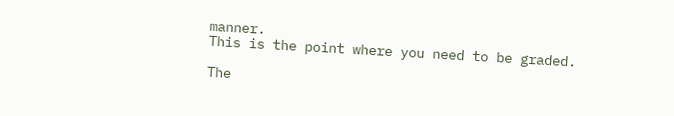manner.
This is the point where you need to be graded.

The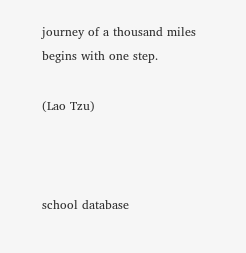journey of a thousand miles begins with one step.

(Lao Tzu)



school database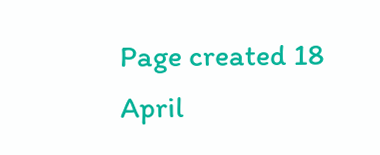Page created 18 April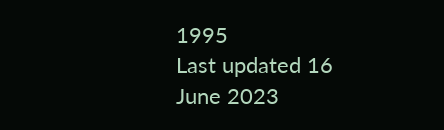1995
Last updated 16 June 2023